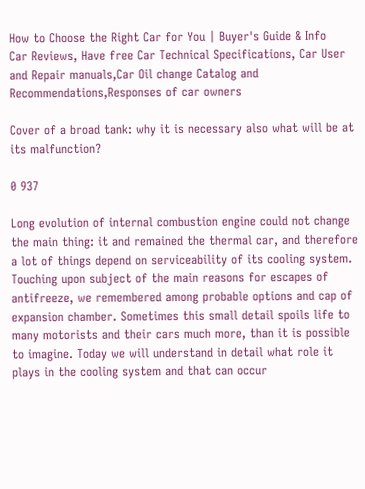How to Choose the Right Car for You | Buyer's Guide & Info
Car Reviews, Have free Car Technical Specifications, Car User and Repair manuals,Car Oil change Catalog and Recommendations,Responses of car owners

Cover of a broad tank: why it is necessary also what will be at its malfunction?

0 937

Long evolution of internal combustion engine could not change the main thing: it and remained the thermal car, and therefore a lot of things depend on serviceability of its cooling system. Touching upon subject of the main reasons for escapes of antifreeze, we remembered among probable options and cap of expansion chamber. Sometimes this small detail spoils life to many motorists and their cars much more, than it is possible to imagine. Today we will understand in detail what role it plays in the cooling system and that can occur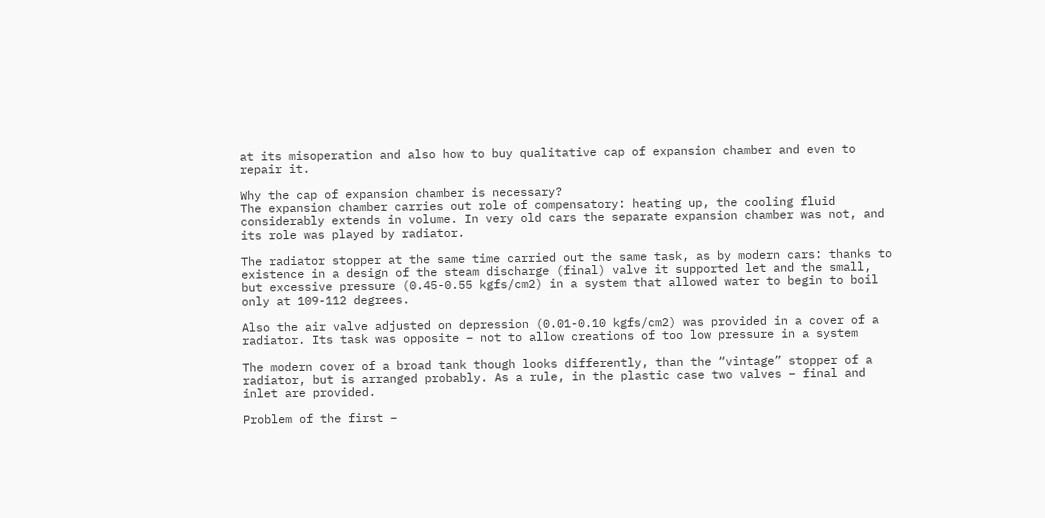at its misoperation and also how to buy qualitative cap of expansion chamber and even to repair it.

Why the cap of expansion chamber is necessary?
The expansion chamber carries out role of compensatory: heating up, the cooling fluid considerably extends in volume. In very old cars the separate expansion chamber was not, and its role was played by radiator.

The radiator stopper at the same time carried out the same task, as by modern cars: thanks to existence in a design of the steam discharge (final) valve it supported let and the small, but excessive pressure (0.45-0.55 kgfs/cm2) in a system that allowed water to begin to boil only at 109-112 degrees.

Also the air valve adjusted on depression (0.01-0.10 kgfs/cm2) was provided in a cover of a radiator. Its task was opposite – not to allow creations of too low pressure in a system

The modern cover of a broad tank though looks differently, than the “vintage” stopper of a radiator, but is arranged probably. As a rule, in the plastic case two valves – final and inlet are provided.

Problem of the first –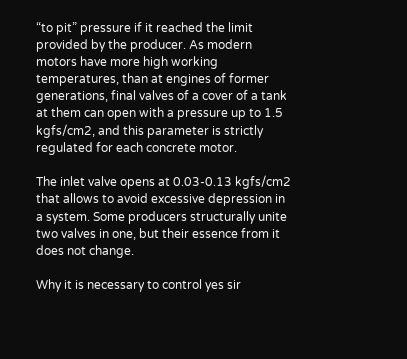“to pit” pressure if it reached the limit provided by the producer. As modern motors have more high working temperatures, than at engines of former generations, final valves of a cover of a tank at them can open with a pressure up to 1.5 kgfs/cm2, and this parameter is strictly regulated for each concrete motor.

The inlet valve opens at 0.03-0.13 kgfs/cm2 that allows to avoid excessive depression in a system. Some producers structurally unite two valves in one, but their essence from it does not change.

Why it is necessary to control yes sir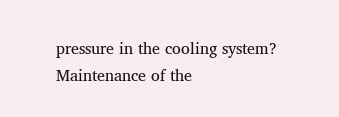pressure in the cooling system?
Maintenance of the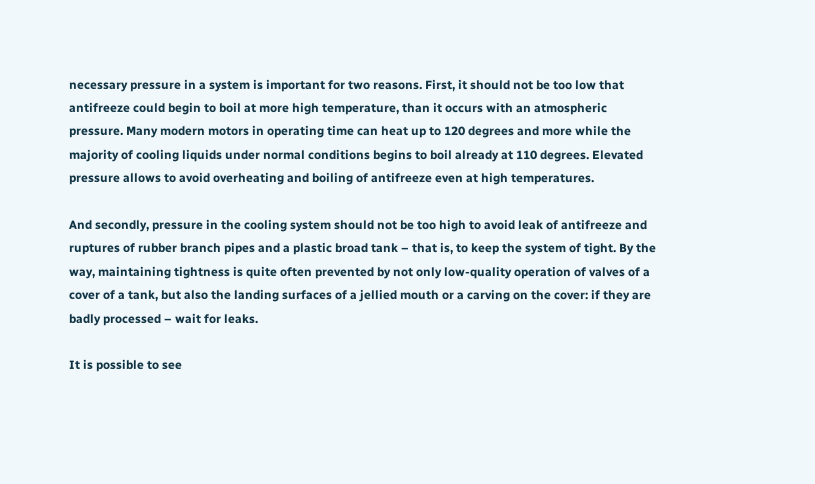necessary pressure in a system is important for two reasons. First, it should not be too low that antifreeze could begin to boil at more high temperature, than it occurs with an atmospheric pressure. Many modern motors in operating time can heat up to 120 degrees and more while the majority of cooling liquids under normal conditions begins to boil already at 110 degrees. Elevated pressure allows to avoid overheating and boiling of antifreeze even at high temperatures.

And secondly, pressure in the cooling system should not be too high to avoid leak of antifreeze and ruptures of rubber branch pipes and a plastic broad tank – that is, to keep the system of tight. By the way, maintaining tightness is quite often prevented by not only low-quality operation of valves of a cover of a tank, but also the landing surfaces of a jellied mouth or a carving on the cover: if they are badly processed – wait for leaks.

It is possible to see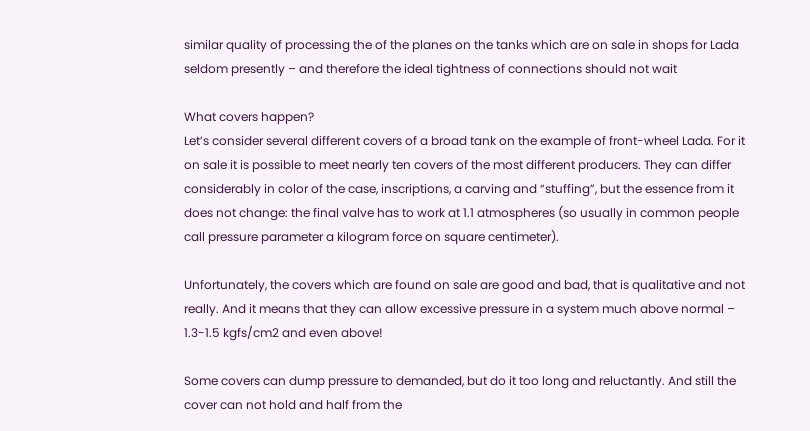similar quality of processing the of the planes on the tanks which are on sale in shops for Lada seldom presently – and therefore the ideal tightness of connections should not wait

What covers happen?
Let’s consider several different covers of a broad tank on the example of front-wheel Lada. For it on sale it is possible to meet nearly ten covers of the most different producers. They can differ considerably in color of the case, inscriptions, a carving and “stuffing”, but the essence from it does not change: the final valve has to work at 1.1 atmospheres (so usually in common people call pressure parameter a kilogram force on square centimeter).

Unfortunately, the covers which are found on sale are good and bad, that is qualitative and not really. And it means that they can allow excessive pressure in a system much above normal – 1.3-1.5 kgfs/cm2 and even above!

Some covers can dump pressure to demanded, but do it too long and reluctantly. And still the cover can not hold and half from the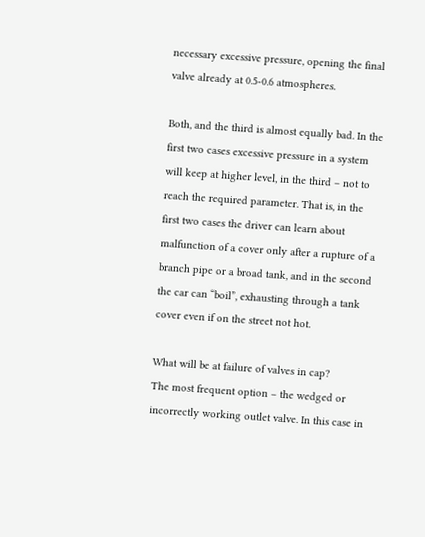necessary excessive pressure, opening the final valve already at 0.5-0.6 atmospheres.

Both, and the third is almost equally bad. In the first two cases excessive pressure in a system will keep at higher level, in the third – not to reach the required parameter. That is, in the first two cases the driver can learn about malfunction of a cover only after a rupture of a branch pipe or a broad tank, and in the second the car can “boil”, exhausting through a tank cover even if on the street not hot.

What will be at failure of valves in cap?
The most frequent option – the wedged or incorrectly working outlet valve. In this case in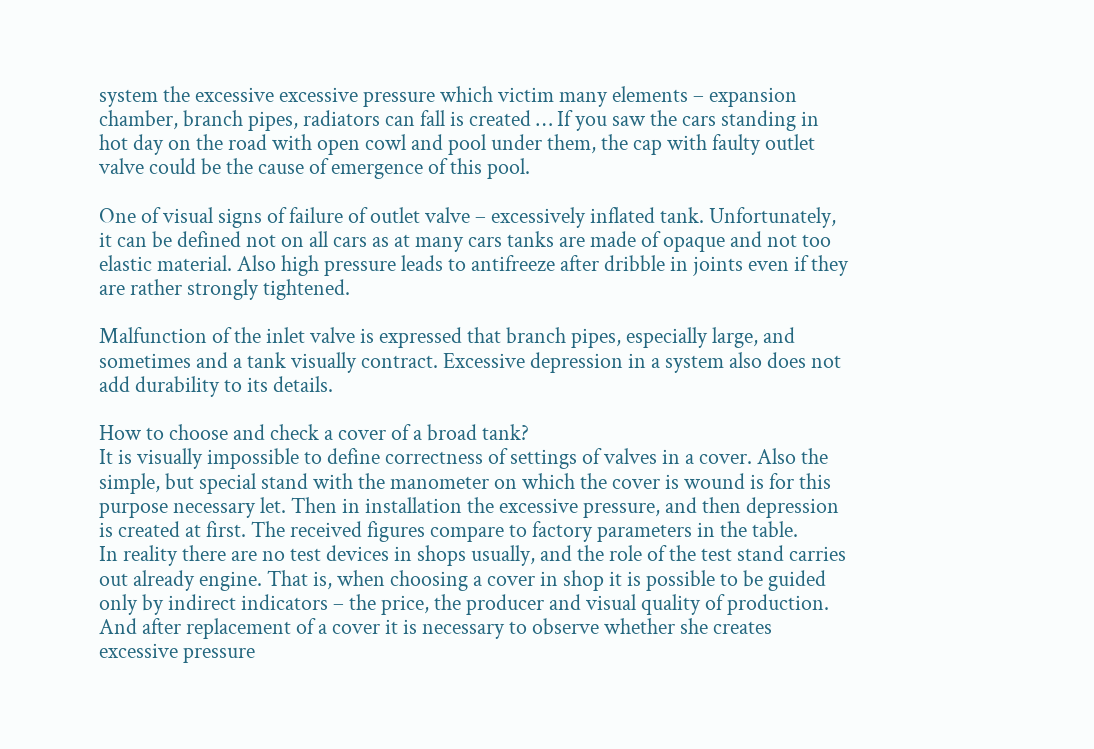system the excessive excessive pressure which victim many elements – expansion chamber, branch pipes, radiators can fall is created … If you saw the cars standing in hot day on the road with open cowl and pool under them, the cap with faulty outlet valve could be the cause of emergence of this pool.

One of visual signs of failure of outlet valve – excessively inflated tank. Unfortunately, it can be defined not on all cars as at many cars tanks are made of opaque and not too elastic material. Also high pressure leads to antifreeze after dribble in joints even if they are rather strongly tightened.

Malfunction of the inlet valve is expressed that branch pipes, especially large, and sometimes and a tank visually contract. Excessive depression in a system also does not add durability to its details.

How to choose and check a cover of a broad tank?
It is visually impossible to define correctness of settings of valves in a cover. Also the simple, but special stand with the manometer on which the cover is wound is for this purpose necessary let. Then in installation the excessive pressure, and then depression is created at first. The received figures compare to factory parameters in the table.
In reality there are no test devices in shops usually, and the role of the test stand carries out already engine. That is, when choosing a cover in shop it is possible to be guided only by indirect indicators – the price, the producer and visual quality of production. And after replacement of a cover it is necessary to observe whether she creates excessive pressure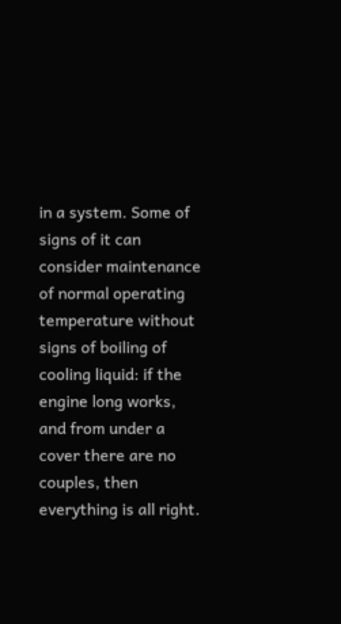in a system. Some of signs of it can consider maintenance of normal operating temperature without signs of boiling of cooling liquid: if the engine long works, and from under a cover there are no couples, then everything is all right.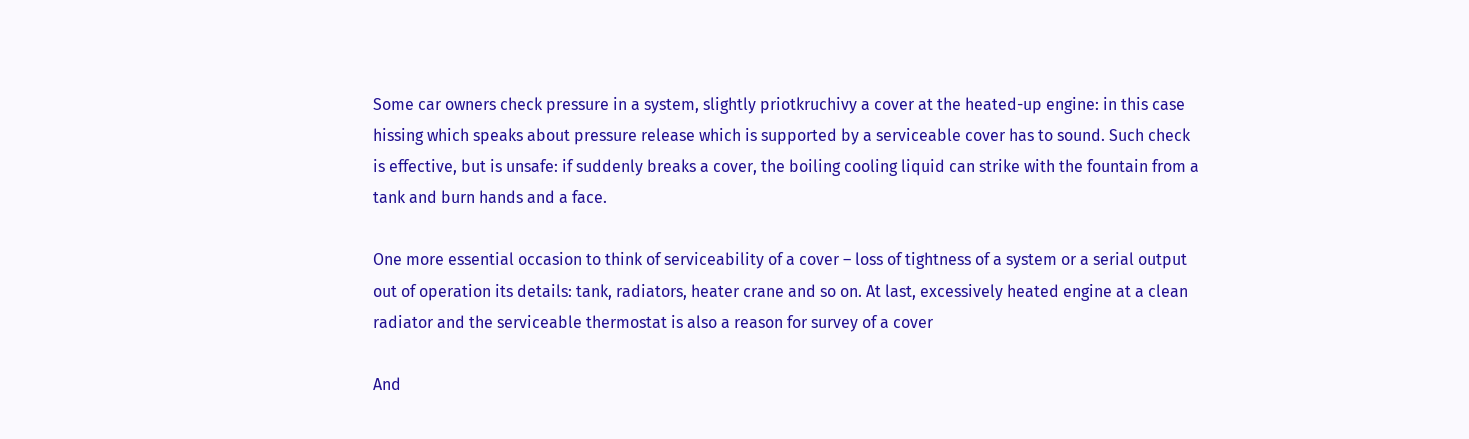Some car owners check pressure in a system, slightly priotkruchivy a cover at the heated-up engine: in this case hissing which speaks about pressure release which is supported by a serviceable cover has to sound. Such check is effective, but is unsafe: if suddenly breaks a cover, the boiling cooling liquid can strike with the fountain from a tank and burn hands and a face.

One more essential occasion to think of serviceability of a cover – loss of tightness of a system or a serial output out of operation its details: tank, radiators, heater crane and so on. At last, excessively heated engine at a clean radiator and the serviceable thermostat is also a reason for survey of a cover

And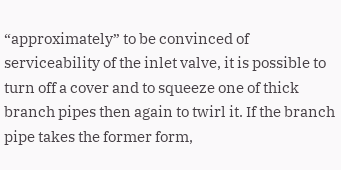“approximately” to be convinced of serviceability of the inlet valve, it is possible to turn off a cover and to squeeze one of thick branch pipes then again to twirl it. If the branch pipe takes the former form,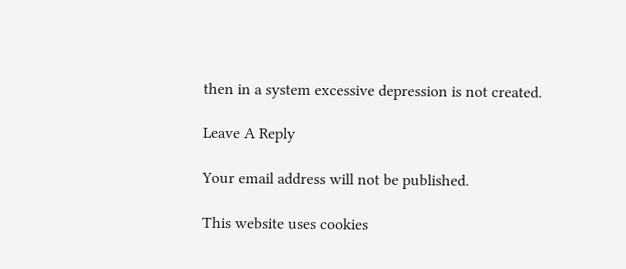then in a system excessive depression is not created.

Leave A Reply

Your email address will not be published.

This website uses cookies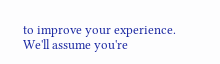to improve your experience. We'll assume you're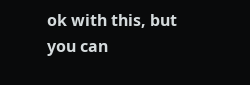ok with this, but you can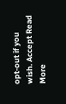opt-out if you wish. Accept Read More